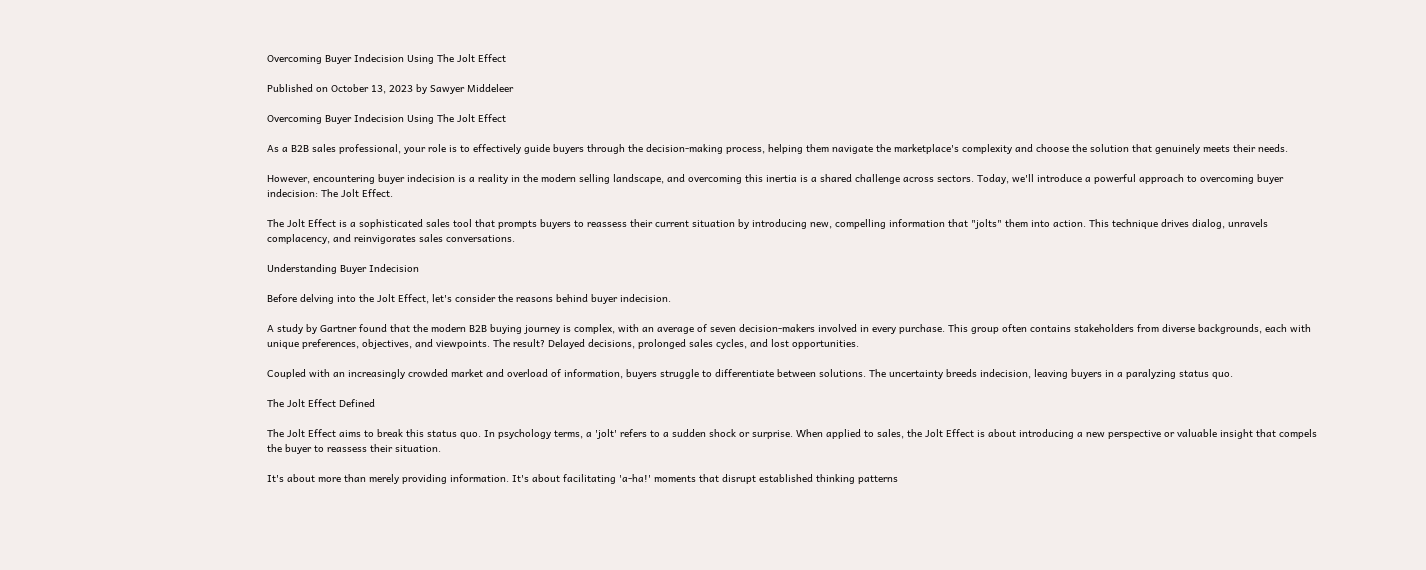Overcoming Buyer Indecision Using The Jolt Effect

Published on October 13, 2023 by Sawyer Middeleer

Overcoming Buyer Indecision Using The Jolt Effect

As a B2B sales professional, your role is to effectively guide buyers through the decision-making process, helping them navigate the marketplace's complexity and choose the solution that genuinely meets their needs.

However, encountering buyer indecision is a reality in the modern selling landscape, and overcoming this inertia is a shared challenge across sectors. Today, we'll introduce a powerful approach to overcoming buyer indecision: The Jolt Effect.

The Jolt Effect is a sophisticated sales tool that prompts buyers to reassess their current situation by introducing new, compelling information that "jolts" them into action. This technique drives dialog, unravels complacency, and reinvigorates sales conversations.

Understanding Buyer Indecision

Before delving into the Jolt Effect, let's consider the reasons behind buyer indecision.

A study by Gartner found that the modern B2B buying journey is complex, with an average of seven decision-makers involved in every purchase. This group often contains stakeholders from diverse backgrounds, each with unique preferences, objectives, and viewpoints. The result? Delayed decisions, prolonged sales cycles, and lost opportunities.

Coupled with an increasingly crowded market and overload of information, buyers struggle to differentiate between solutions. The uncertainty breeds indecision, leaving buyers in a paralyzing status quo.

The Jolt Effect Defined

The Jolt Effect aims to break this status quo. In psychology terms, a 'jolt' refers to a sudden shock or surprise. When applied to sales, the Jolt Effect is about introducing a new perspective or valuable insight that compels the buyer to reassess their situation.

It's about more than merely providing information. It's about facilitating 'a-ha!' moments that disrupt established thinking patterns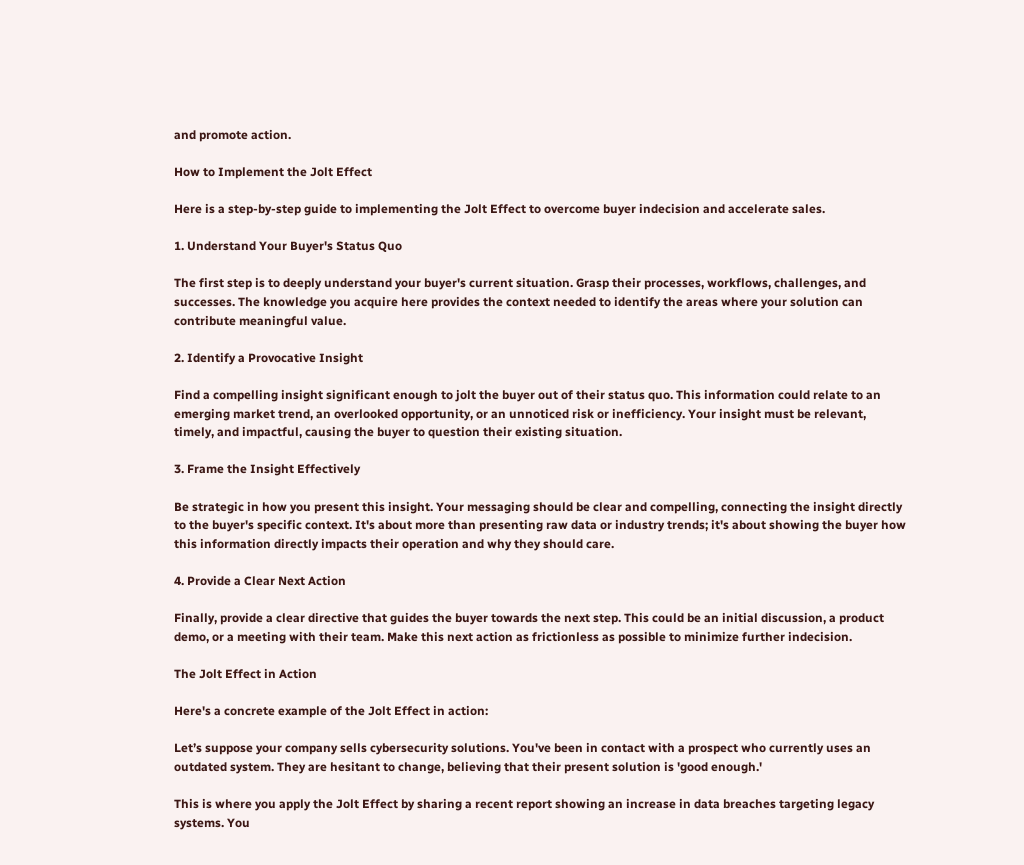and promote action.

How to Implement the Jolt Effect

Here is a step-by-step guide to implementing the Jolt Effect to overcome buyer indecision and accelerate sales.

1. Understand Your Buyer's Status Quo

The first step is to deeply understand your buyer's current situation. Grasp their processes, workflows, challenges, and successes. The knowledge you acquire here provides the context needed to identify the areas where your solution can contribute meaningful value.

2. Identify a Provocative Insight

Find a compelling insight significant enough to jolt the buyer out of their status quo. This information could relate to an emerging market trend, an overlooked opportunity, or an unnoticed risk or inefficiency. Your insight must be relevant, timely, and impactful, causing the buyer to question their existing situation.

3. Frame the Insight Effectively

Be strategic in how you present this insight. Your messaging should be clear and compelling, connecting the insight directly to the buyer's specific context. It's about more than presenting raw data or industry trends; it's about showing the buyer how this information directly impacts their operation and why they should care.

4. Provide a Clear Next Action

Finally, provide a clear directive that guides the buyer towards the next step. This could be an initial discussion, a product demo, or a meeting with their team. Make this next action as frictionless as possible to minimize further indecision.

The Jolt Effect in Action

Here's a concrete example of the Jolt Effect in action:

Let’s suppose your company sells cybersecurity solutions. You've been in contact with a prospect who currently uses an outdated system. They are hesitant to change, believing that their present solution is 'good enough.'

This is where you apply the Jolt Effect by sharing a recent report showing an increase in data breaches targeting legacy systems. You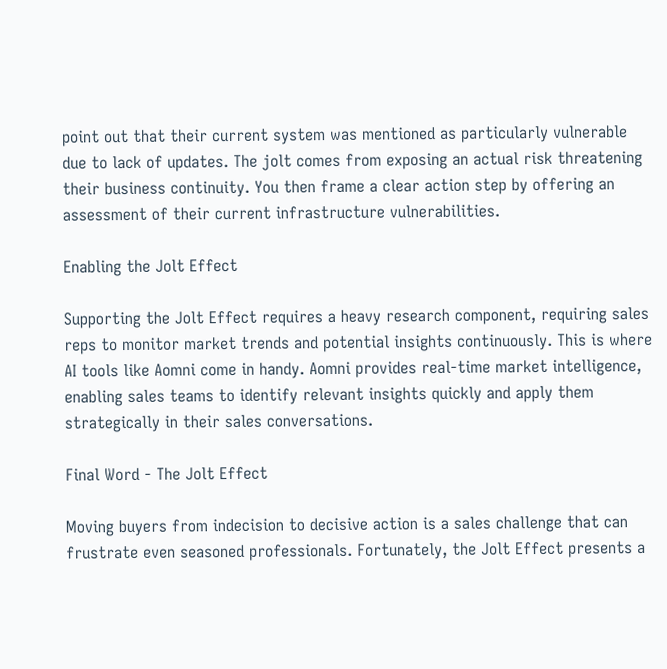point out that their current system was mentioned as particularly vulnerable due to lack of updates. The jolt comes from exposing an actual risk threatening their business continuity. You then frame a clear action step by offering an assessment of their current infrastructure vulnerabilities.

Enabling the Jolt Effect

Supporting the Jolt Effect requires a heavy research component, requiring sales reps to monitor market trends and potential insights continuously. This is where AI tools like Aomni come in handy. Aomni provides real-time market intelligence, enabling sales teams to identify relevant insights quickly and apply them strategically in their sales conversations.

Final Word - The Jolt Effect

Moving buyers from indecision to decisive action is a sales challenge that can frustrate even seasoned professionals. Fortunately, the Jolt Effect presents a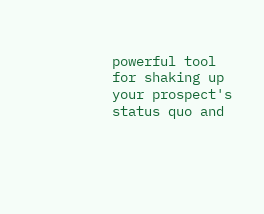powerful tool for shaking up your prospect's status quo and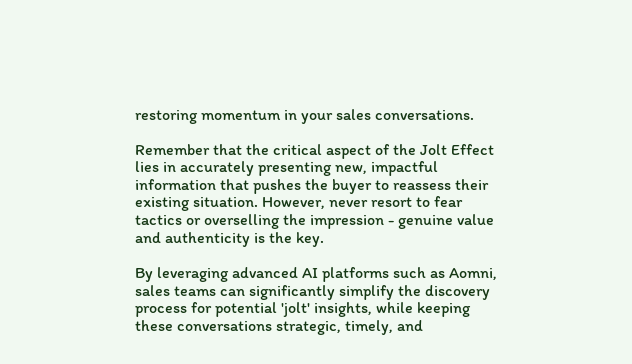restoring momentum in your sales conversations.

Remember that the critical aspect of the Jolt Effect lies in accurately presenting new, impactful information that pushes the buyer to reassess their existing situation. However, never resort to fear tactics or overselling the impression - genuine value and authenticity is the key.

By leveraging advanced AI platforms such as Aomni, sales teams can significantly simplify the discovery process for potential 'jolt' insights, while keeping these conversations strategic, timely, and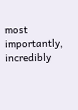most importantly, incredibly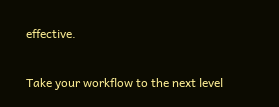effective.

Take your workflow to the next level